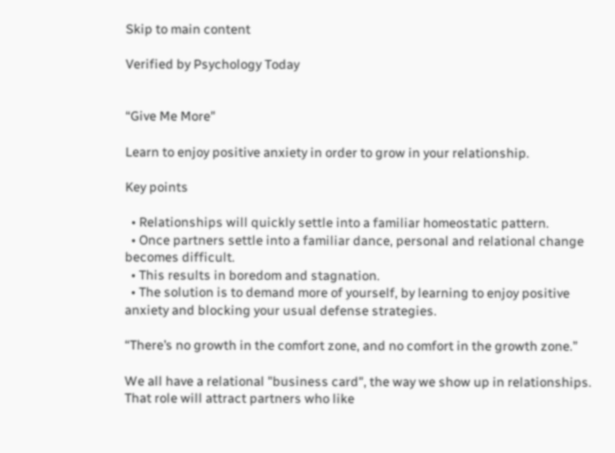Skip to main content

Verified by Psychology Today


“Give Me More"

Learn to enjoy positive anxiety in order to grow in your relationship.

Key points

  • Relationships will quickly settle into a familiar homeostatic pattern.
  • Once partners settle into a familiar dance, personal and relational change becomes difficult.
  • This results in boredom and stagnation.
  • The solution is to demand more of yourself, by learning to enjoy positive anxiety and blocking your usual defense strategies.

“There’s no growth in the comfort zone, and no comfort in the growth zone.”

We all have a relational "business card", the way we show up in relationships. That role will attract partners who like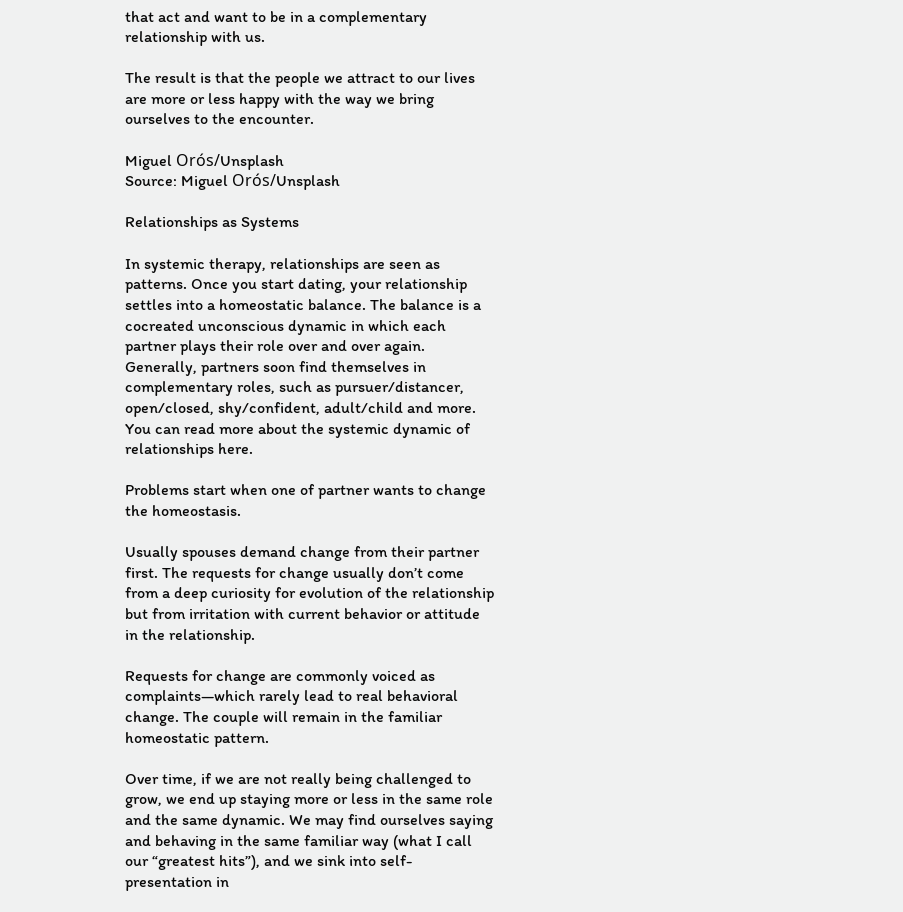that act and want to be in a complementary relationship with us.

The result is that the people we attract to our lives are more or less happy with the way we bring ourselves to the encounter.

Miguel Orós/Unsplash
Source: Miguel Orós/Unsplash

Relationships as Systems

In systemic therapy, relationships are seen as patterns. Once you start dating, your relationship settles into a homeostatic balance. The balance is a cocreated unconscious dynamic in which each partner plays their role over and over again. Generally, partners soon find themselves in complementary roles, such as pursuer/distancer, open/closed, shy/confident, adult/child and more. You can read more about the systemic dynamic of relationships here.

Problems start when one of partner wants to change the homeostasis.

Usually spouses demand change from their partner first. The requests for change usually don’t come from a deep curiosity for evolution of the relationship but from irritation with current behavior or attitude in the relationship.

Requests for change are commonly voiced as complaints—which rarely lead to real behavioral change. The couple will remain in the familiar homeostatic pattern.

Over time, if we are not really being challenged to grow, we end up staying more or less in the same role and the same dynamic. We may find ourselves saying and behaving in the same familiar way (what I call our “greatest hits”), and we sink into self-presentation in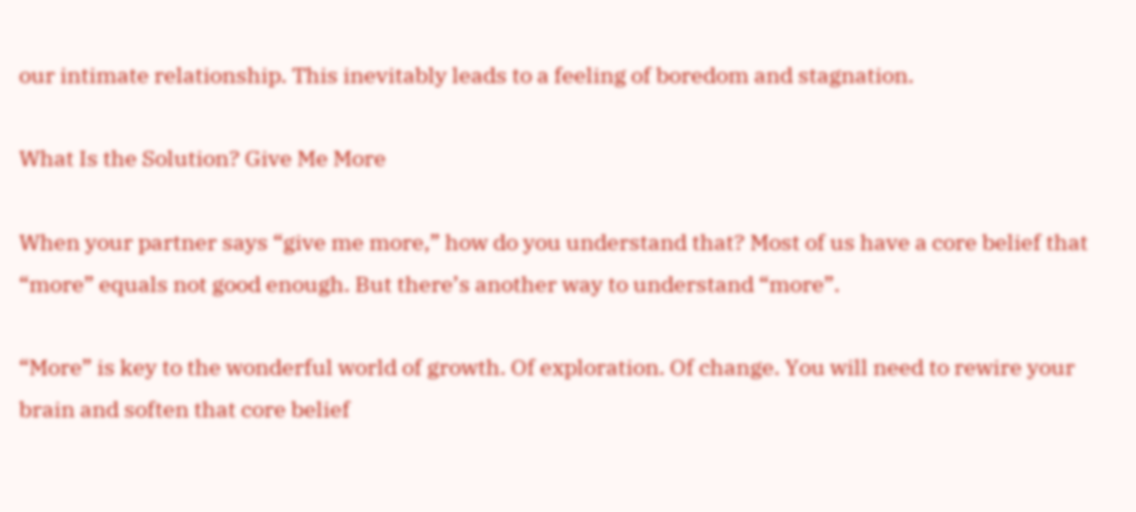our intimate relationship. This inevitably leads to a feeling of boredom and stagnation.

What Is the Solution? Give Me More

When your partner says “give me more,” how do you understand that? Most of us have a core belief that “more” equals not good enough. But there’s another way to understand “more”.

“More” is key to the wonderful world of growth. Of exploration. Of change. You will need to rewire your brain and soften that core belief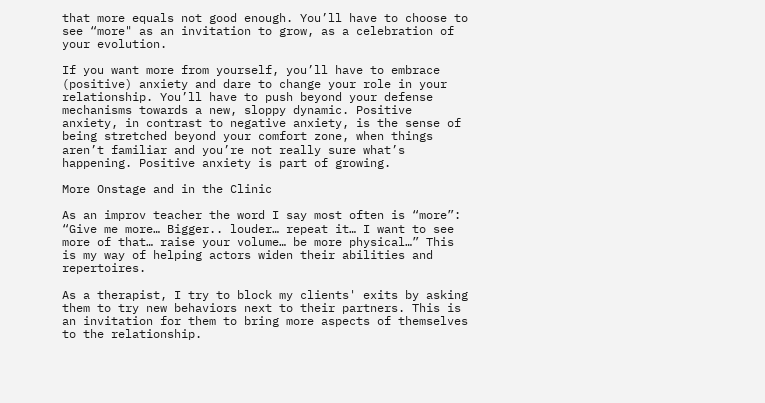that more equals not good enough. You’ll have to choose to see “more" as an invitation to grow, as a celebration of your evolution.

If you want more from yourself, you’ll have to embrace (positive) anxiety and dare to change your role in your relationship. You’ll have to push beyond your defense mechanisms towards a new, sloppy dynamic. Positive anxiety, in contrast to negative anxiety, is the sense of being stretched beyond your comfort zone, when things aren’t familiar and you’re not really sure what’s happening. Positive anxiety is part of growing.

More Onstage and in the Clinic

As an improv teacher the word I say most often is “more”: “Give me more… Bigger.. louder… repeat it… I want to see more of that… raise your volume… be more physical…” This is my way of helping actors widen their abilities and repertoires.

As a therapist, I try to block my clients' exits by asking them to try new behaviors next to their partners. This is an invitation for them to bring more aspects of themselves to the relationship.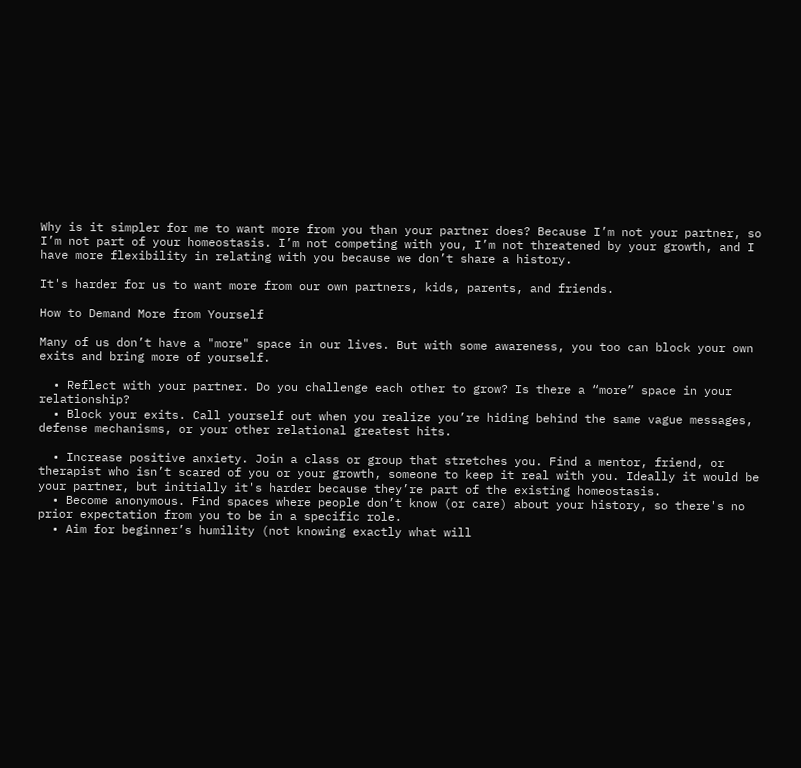Why is it simpler for me to want more from you than your partner does? Because I’m not your partner, so I’m not part of your homeostasis. I’m not competing with you, I’m not threatened by your growth, and I have more flexibility in relating with you because we don’t share a history.

It's harder for us to want more from our own partners, kids, parents, and friends.

How to Demand More from Yourself

Many of us don’t have a "more" space in our lives. But with some awareness, you too can block your own exits and bring more of yourself.

  • Reflect with your partner. Do you challenge each other to grow? Is there a “more” space in your relationship?
  • Block your exits. Call yourself out when you realize you’re hiding behind the same vague messages, defense mechanisms, or your other relational greatest hits.

  • Increase positive anxiety. Join a class or group that stretches you. Find a mentor, friend, or therapist who isn’t scared of you or your growth, someone to keep it real with you. Ideally it would be your partner, but initially it's harder because they’re part of the existing homeostasis.
  • Become anonymous. Find spaces where people don’t know (or care) about your history, so there's no prior expectation from you to be in a specific role.
  • Aim for beginner’s humility (not knowing exactly what will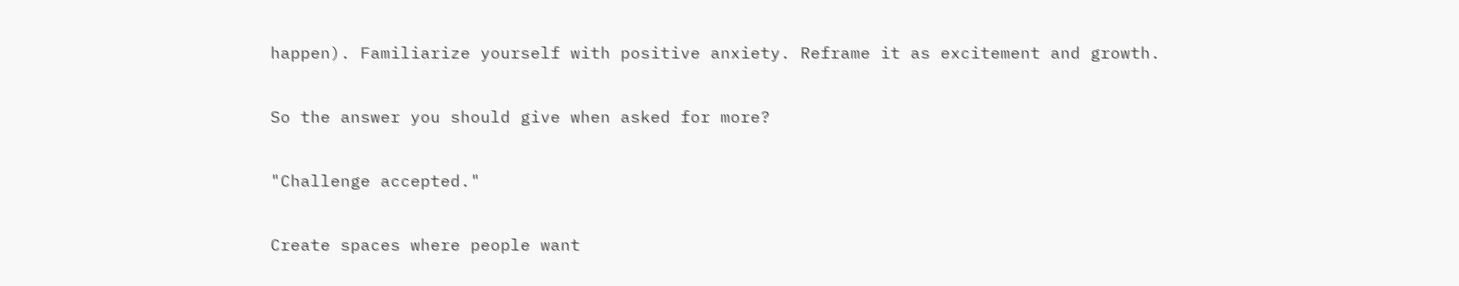happen). Familiarize yourself with positive anxiety. Reframe it as excitement and growth.

So the answer you should give when asked for more?

"Challenge accepted."

Create spaces where people want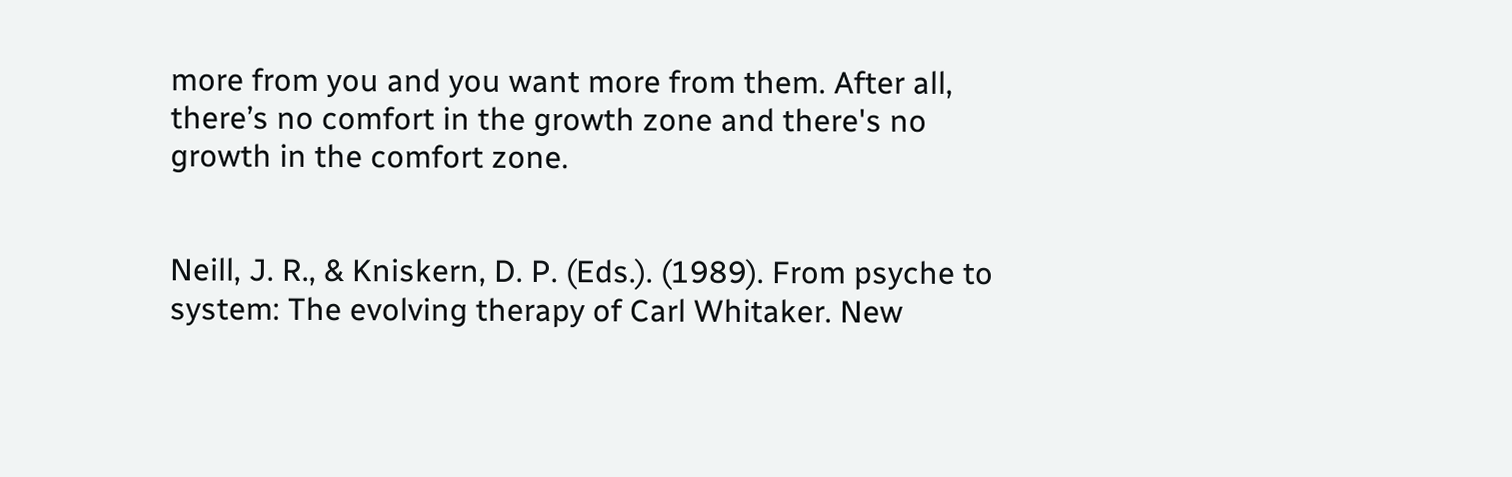more from you and you want more from them. After all, there’s no comfort in the growth zone and there's no growth in the comfort zone.


Neill, J. R., & Kniskern, D. P. (Eds.). (1989). From psyche to system: The evolving therapy of Carl Whitaker. New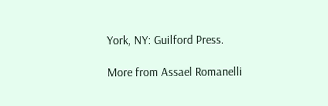York, NY: Guilford Press.

More from Assael Romanelli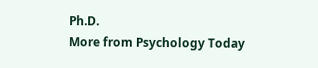Ph.D.
More from Psychology Today